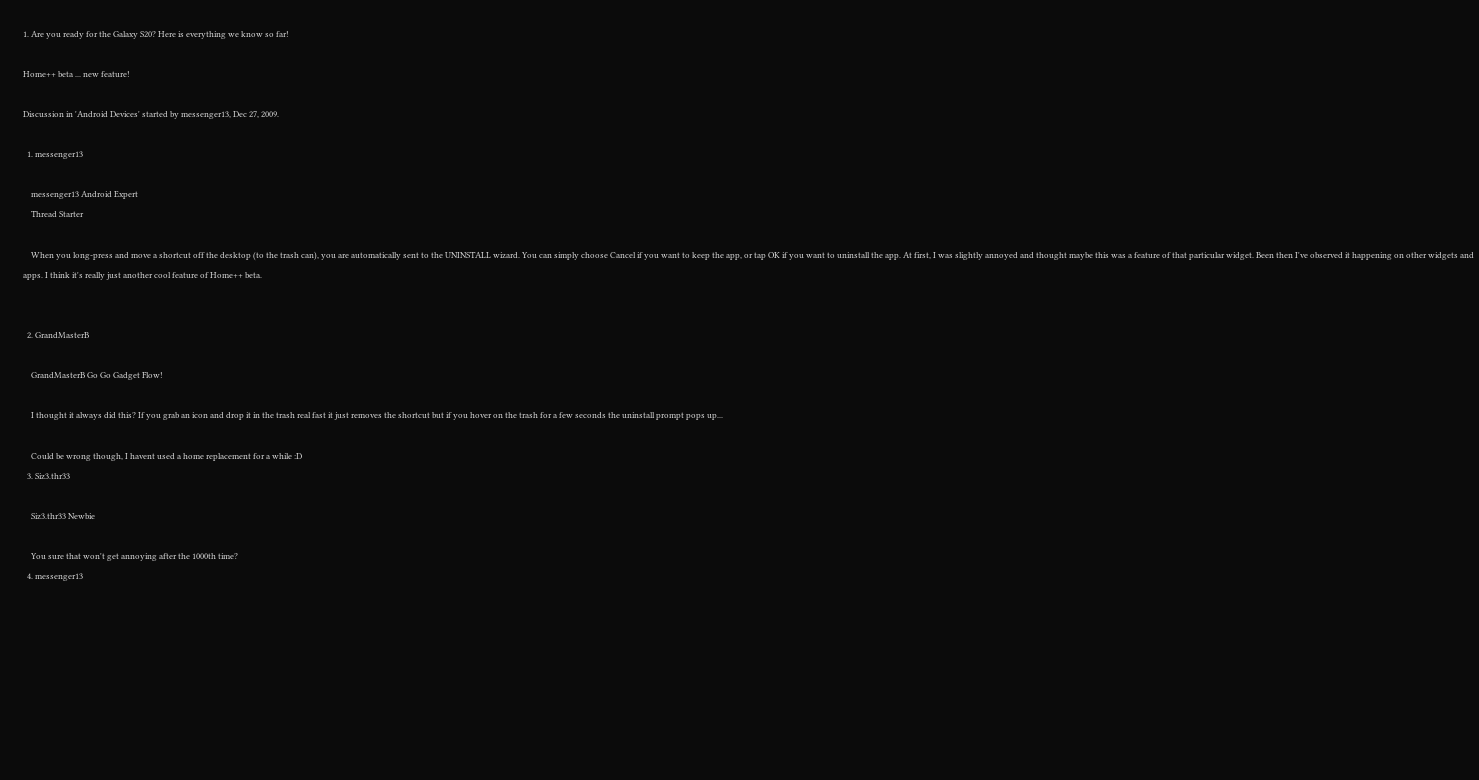1. Are you ready for the Galaxy S20? Here is everything we know so far!

Home++ beta ... new feature!

Discussion in 'Android Devices' started by messenger13, Dec 27, 2009.

  1. messenger13

    messenger13 Android Expert
    Thread Starter

    When you long-press and move a shortcut off the desktop (to the trash can), you are automatically sent to the UNINSTALL wizard. You can simply choose Cancel if you want to keep the app, or tap OK if you want to uninstall the app. At first, I was slightly annoyed and thought maybe this was a feature of that particular widget. Been then I've observed it happening on other widgets and apps. I think it's really just another cool feature of Home++ beta.


  2. GrandMasterB

    GrandMasterB Go Go Gadget Flow!

    I thought it always did this? If you grab an icon and drop it in the trash real fast it just removes the shortcut but if you hover on the trash for a few seconds the uninstall prompt pops up...

    Could be wrong though, I havent used a home replacement for a while :D
  3. Siz3.thr33

    Siz3.thr33 Newbie

    You sure that won't get annoying after the 1000th time?
  4. messenger13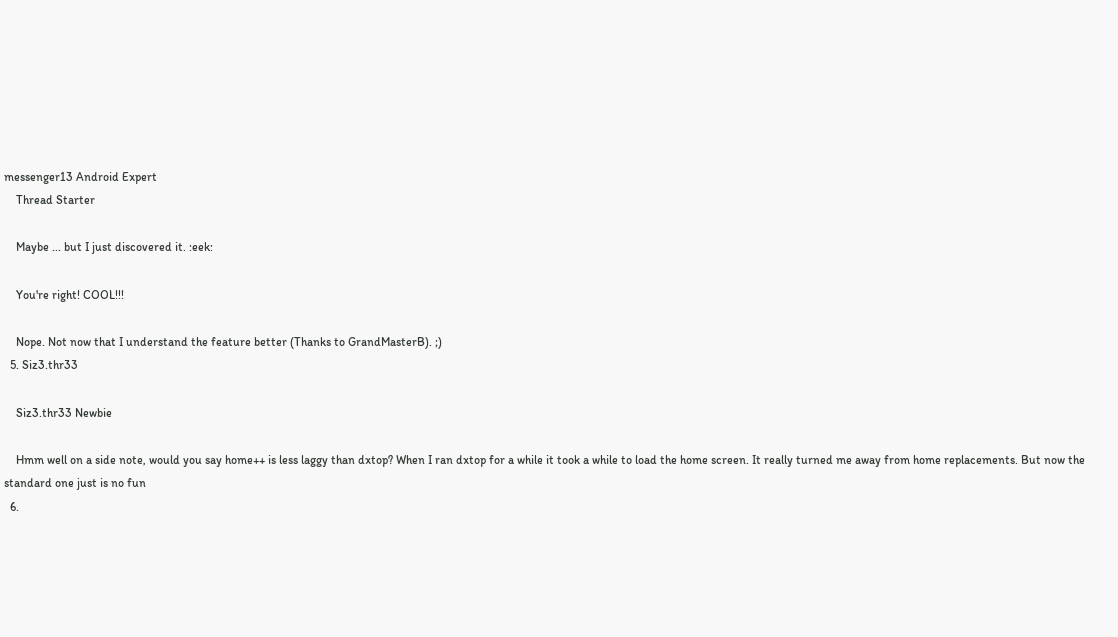messenger13 Android Expert
    Thread Starter

    Maybe ... but I just discovered it. :eek:

    You're right! COOL!!!

    Nope. Not now that I understand the feature better (Thanks to GrandMasterB). ;)
  5. Siz3.thr33

    Siz3.thr33 Newbie

    Hmm well on a side note, would you say home++ is less laggy than dxtop? When I ran dxtop for a while it took a while to load the home screen. It really turned me away from home replacements. But now the standard one just is no fun
  6.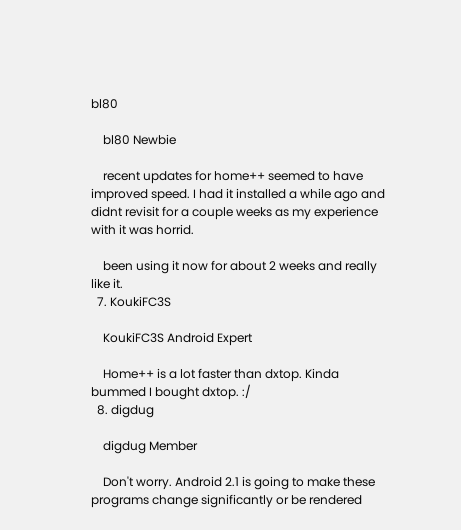bl80

    bl80 Newbie

    recent updates for home++ seemed to have improved speed. I had it installed a while ago and didnt revisit for a couple weeks as my experience with it was horrid.

    been using it now for about 2 weeks and really like it.
  7. KoukiFC3S

    KoukiFC3S Android Expert

    Home++ is a lot faster than dxtop. Kinda bummed I bought dxtop. :/
  8. digdug

    digdug Member

    Don't worry. Android 2.1 is going to make these programs change significantly or be rendered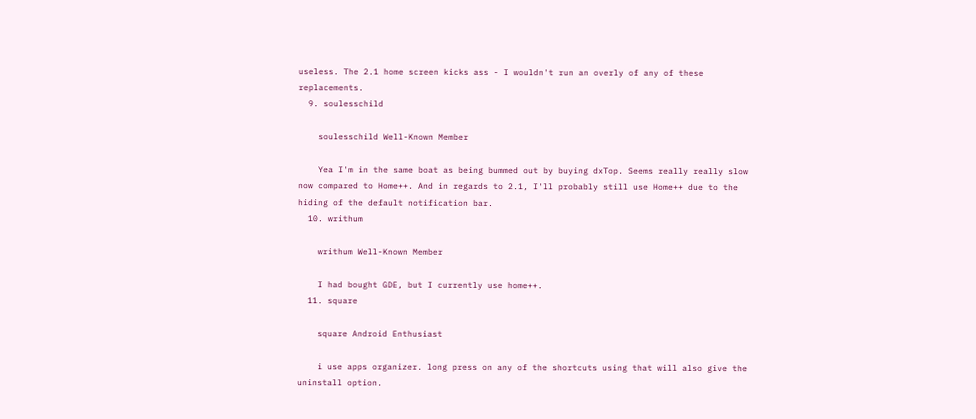useless. The 2.1 home screen kicks ass - I wouldn't run an overly of any of these replacements.
  9. soulesschild

    soulesschild Well-Known Member

    Yea I'm in the same boat as being bummed out by buying dxTop. Seems really really slow now compared to Home++. And in regards to 2.1, I'll probably still use Home++ due to the hiding of the default notification bar.
  10. writhum

    writhum Well-Known Member

    I had bought GDE, but I currently use home++.
  11. square

    square Android Enthusiast

    i use apps organizer. long press on any of the shortcuts using that will also give the uninstall option.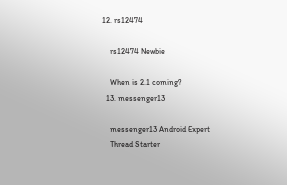12. rs12474

    rs12474 Newbie

    When is 2.1 coming?
  13. messenger13

    messenger13 Android Expert
    Thread Starter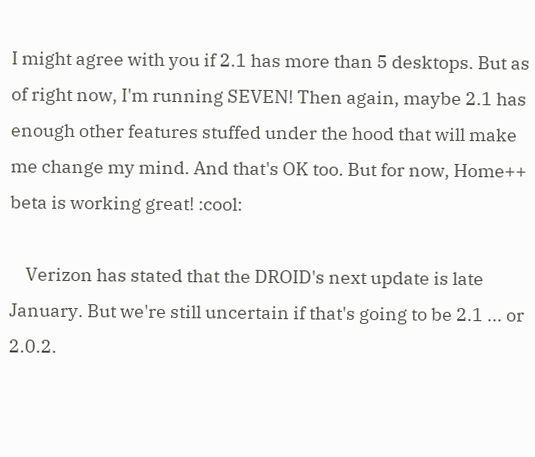I might agree with you if 2.1 has more than 5 desktops. But as of right now, I'm running SEVEN! Then again, maybe 2.1 has enough other features stuffed under the hood that will make me change my mind. And that's OK too. But for now, Home++ beta is working great! :cool:

    Verizon has stated that the DROID's next update is late January. But we're still uncertain if that's going to be 2.1 ... or 2.0.2.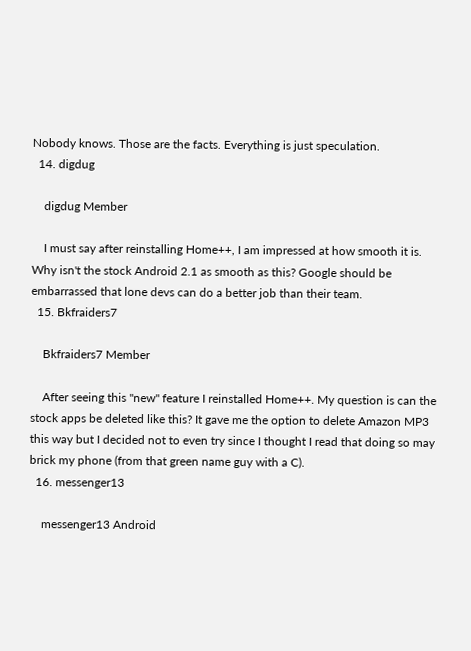Nobody knows. Those are the facts. Everything is just speculation.
  14. digdug

    digdug Member

    I must say after reinstalling Home++, I am impressed at how smooth it is. Why isn't the stock Android 2.1 as smooth as this? Google should be embarrassed that lone devs can do a better job than their team.
  15. Bkfraiders7

    Bkfraiders7 Member

    After seeing this "new" feature I reinstalled Home++. My question is can the stock apps be deleted like this? It gave me the option to delete Amazon MP3 this way but I decided not to even try since I thought I read that doing so may brick my phone (from that green name guy with a C).
  16. messenger13

    messenger13 Android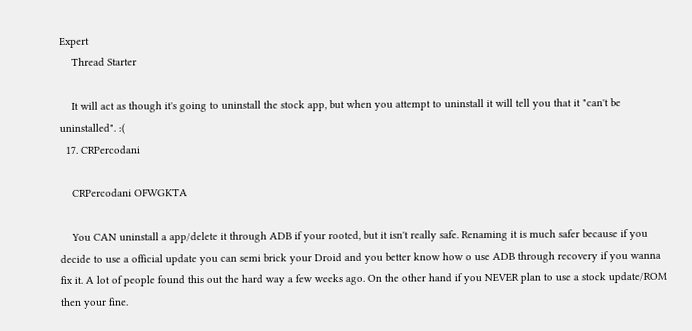Expert
    Thread Starter

    It will act as though it's going to uninstall the stock app, but when you attempt to uninstall it will tell you that it "can't be uninstalled". :(
  17. CRPercodani

    CRPercodani OFWGKTA

    You CAN uninstall a app/delete it through ADB if your rooted, but it isn't really safe. Renaming it is much safer because if you decide to use a official update you can semi brick your Droid and you better know how o use ADB through recovery if you wanna fix it. A lot of people found this out the hard way a few weeks ago. On the other hand if you NEVER plan to use a stock update/ROM then your fine.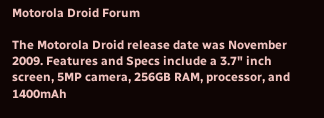Motorola Droid Forum

The Motorola Droid release date was November 2009. Features and Specs include a 3.7" inch screen, 5MP camera, 256GB RAM, processor, and 1400mAh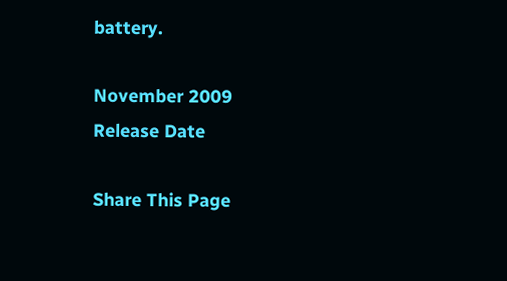battery.

November 2009
Release Date

Share This Page